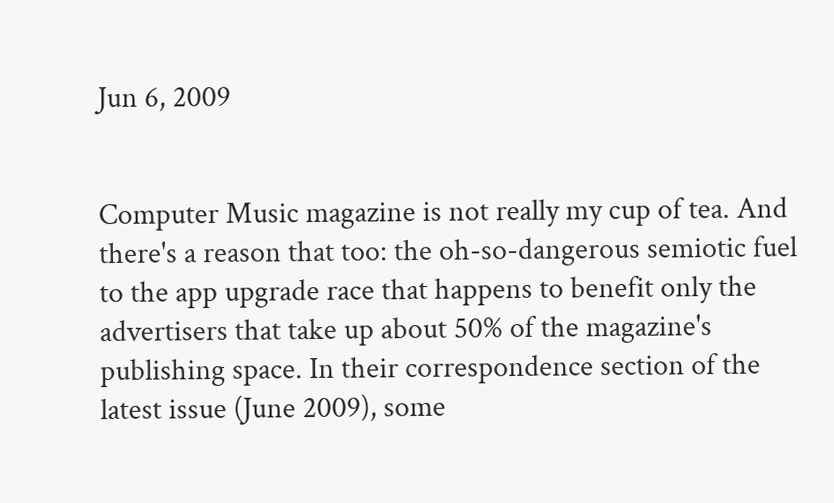Jun 6, 2009


Computer Music magazine is not really my cup of tea. And there's a reason that too: the oh-so-dangerous semiotic fuel to the app upgrade race that happens to benefit only the advertisers that take up about 50% of the magazine's publishing space. In their correspondence section of the latest issue (June 2009), some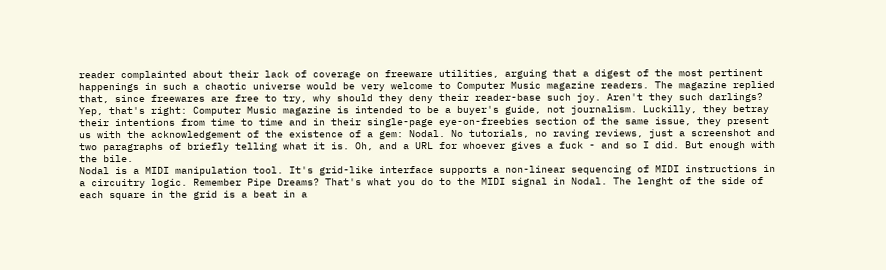reader complainted about their lack of coverage on freeware utilities, arguing that a digest of the most pertinent happenings in such a chaotic universe would be very welcome to Computer Music magazine readers. The magazine replied that, since freewares are free to try, why should they deny their reader-base such joy. Aren't they such darlings? Yep, that's right: Computer Music magazine is intended to be a buyer's guide, not journalism. Luckilly, they betray their intentions from time to time and in their single-page eye-on-freebies section of the same issue, they present us with the acknowledgement of the existence of a gem: Nodal. No tutorials, no raving reviews, just a screenshot and two paragraphs of briefly telling what it is. Oh, and a URL for whoever gives a fuck - and so I did. But enough with the bile.
Nodal is a MIDI manipulation tool. It's grid-like interface supports a non-linear sequencing of MIDI instructions in a circuitry logic. Remember Pipe Dreams? That's what you do to the MIDI signal in Nodal. The lenght of the side of each square in the grid is a beat in a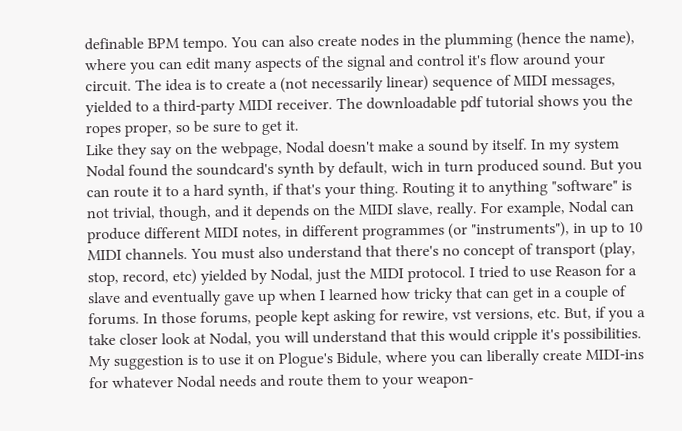definable BPM tempo. You can also create nodes in the plumming (hence the name), where you can edit many aspects of the signal and control it's flow around your circuit. The idea is to create a (not necessarily linear) sequence of MIDI messages, yielded to a third-party MIDI receiver. The downloadable pdf tutorial shows you the ropes proper, so be sure to get it.
Like they say on the webpage, Nodal doesn't make a sound by itself. In my system Nodal found the soundcard's synth by default, wich in turn produced sound. But you can route it to a hard synth, if that's your thing. Routing it to anything "software" is not trivial, though, and it depends on the MIDI slave, really. For example, Nodal can produce different MIDI notes, in different programmes (or "instruments"), in up to 10 MIDI channels. You must also understand that there's no concept of transport (play, stop, record, etc) yielded by Nodal, just the MIDI protocol. I tried to use Reason for a slave and eventually gave up when I learned how tricky that can get in a couple of forums. In those forums, people kept asking for rewire, vst versions, etc. But, if you a take closer look at Nodal, you will understand that this would cripple it's possibilities.
My suggestion is to use it on Plogue's Bidule, where you can liberally create MIDI-ins for whatever Nodal needs and route them to your weapon-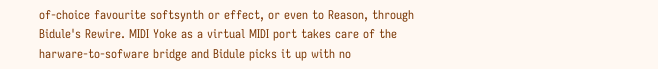of-choice favourite softsynth or effect, or even to Reason, through Bidule's Rewire. MIDI Yoke as a virtual MIDI port takes care of the harware-to-sofware bridge and Bidule picks it up with no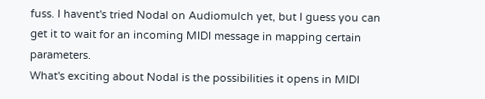fuss. I havent's tried Nodal on Audiomulch yet, but I guess you can get it to wait for an incoming MIDI message in mapping certain parameters.
What's exciting about Nodal is the possibilities it opens in MIDI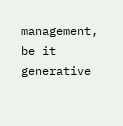management, be it generative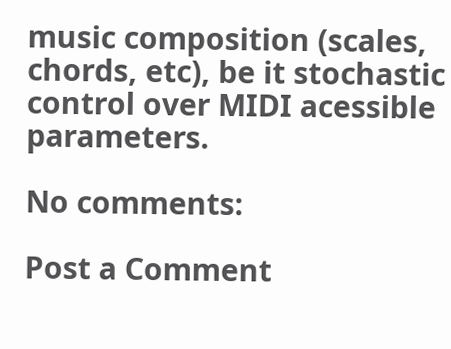music composition (scales, chords, etc), be it stochastic control over MIDI acessible parameters.

No comments:

Post a Comment